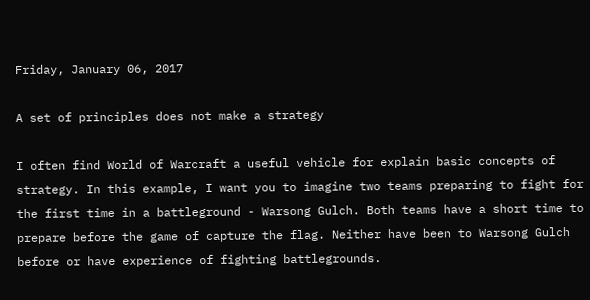Friday, January 06, 2017

A set of principles does not make a strategy

I often find World of Warcraft a useful vehicle for explain basic concepts of strategy. In this example, I want you to imagine two teams preparing to fight for the first time in a battleground - Warsong Gulch. Both teams have a short time to prepare before the game of capture the flag. Neither have been to Warsong Gulch before or have experience of fighting battlegrounds.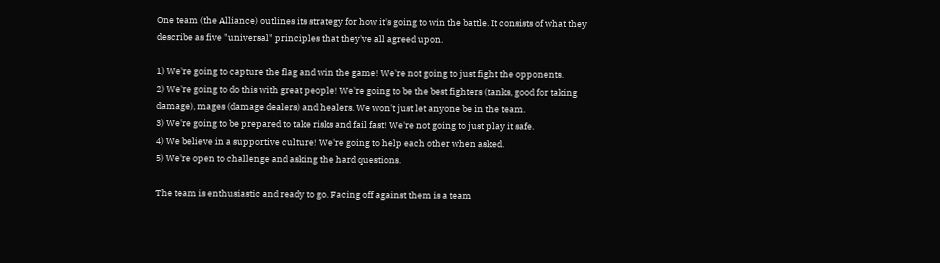One team (the Alliance) outlines its strategy for how it's going to win the battle. It consists of what they describe as five "universal" principles that they've all agreed upon.

1) We're going to capture the flag and win the game! We're not going to just fight the opponents.
2) We're going to do this with great people! We're going to be the best fighters (tanks, good for taking damage), mages (damage dealers) and healers. We won't just let anyone be in the team.
3) We're going to be prepared to take risks and fail fast! We're not going to just play it safe.
4) We believe in a supportive culture! We're going to help each other when asked.
5) We're open to challenge and asking the hard questions.

The team is enthusiastic and ready to go. Facing off against them is a team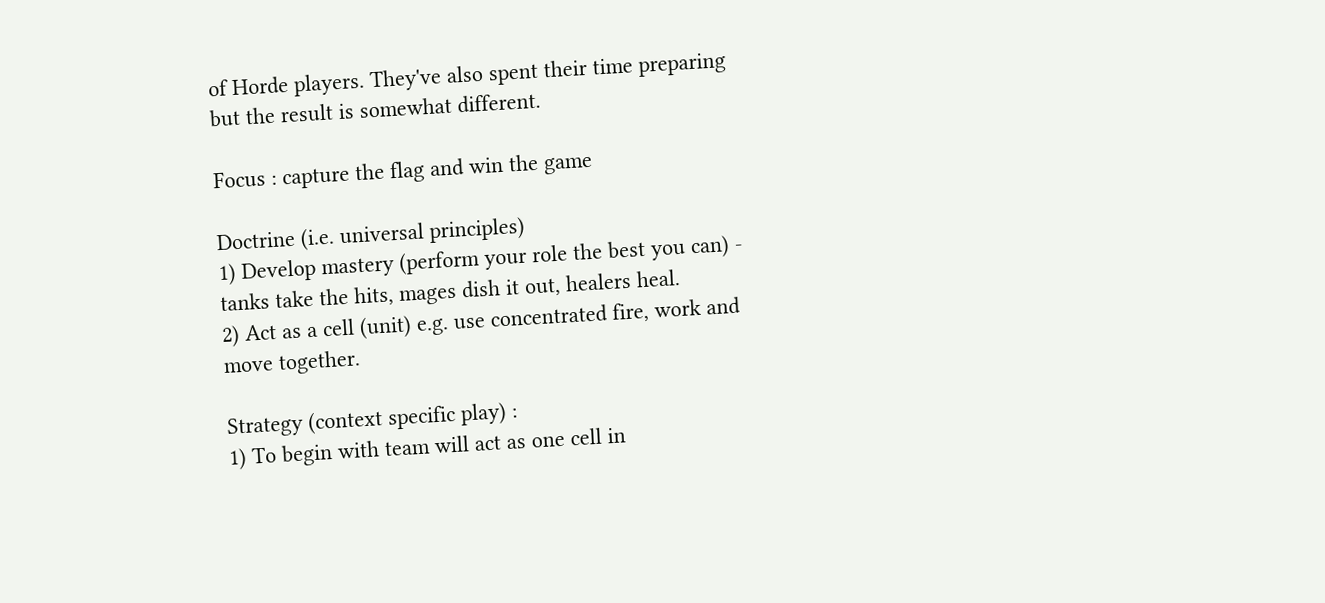of Horde players. They've also spent their time preparing but the result is somewhat different.

Focus : capture the flag and win the game

Doctrine (i.e. universal principles)
1) Develop mastery (perform your role the best you can) - tanks take the hits, mages dish it out, healers heal.
2) Act as a cell (unit) e.g. use concentrated fire, work and move together.

Strategy (context specific play) :
1) To begin with team will act as one cell in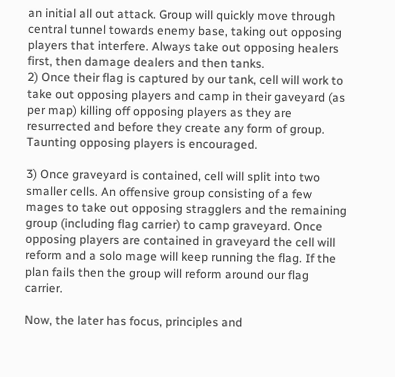an initial all out attack. Group will quickly move through central tunnel towards enemy base, taking out opposing players that interfere. Always take out opposing healers first, then damage dealers and then tanks.
2) Once their flag is captured by our tank, cell will work to take out opposing players and camp in their gaveyard (as per map) killing off opposing players as they are resurrected and before they create any form of group. Taunting opposing players is encouraged.

3) Once graveyard is contained, cell will split into two smaller cells. An offensive group consisting of a few mages to take out opposing stragglers and the remaining group (including flag carrier) to camp graveyard. Once opposing players are contained in graveyard the cell will reform and a solo mage will keep running the flag. If the plan fails then the group will reform around our flag carrier.

Now, the later has focus, principles and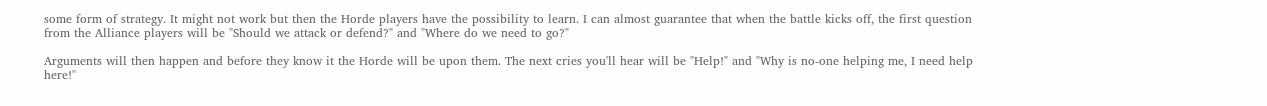some form of strategy. It might not work but then the Horde players have the possibility to learn. I can almost guarantee that when the battle kicks off, the first question from the Alliance players will be "Should we attack or defend?" and "Where do we need to go?"

Arguments will then happen and before they know it the Horde will be upon them. The next cries you'll hear will be "Help!" and "Why is no-one helping me, I need help here!"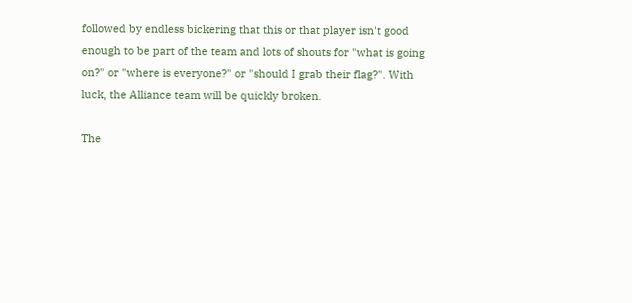followed by endless bickering that this or that player isn't good enough to be part of the team and lots of shouts for "what is going on?" or "where is everyone?" or "should I grab their flag?". With luck, the Alliance team will be quickly broken.

The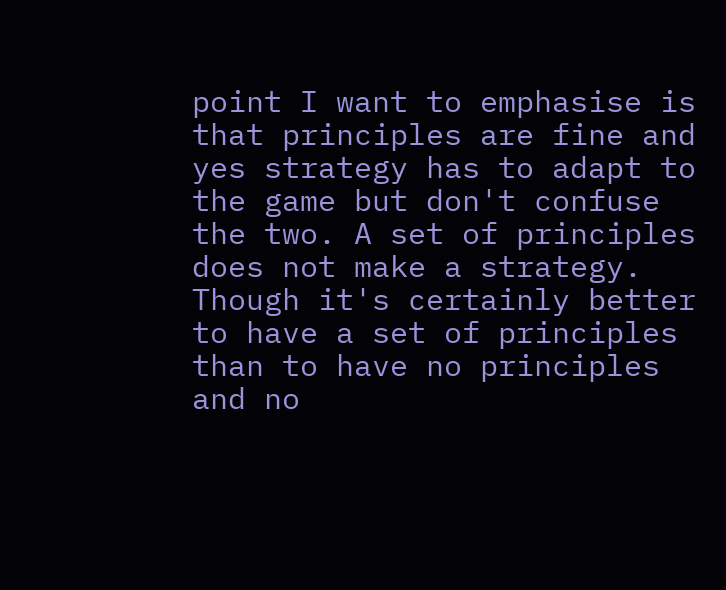point I want to emphasise is that principles are fine and yes strategy has to adapt to the game but don't confuse the two. A set of principles does not make a strategy. Though it's certainly better to have a set of principles than to have no principles and no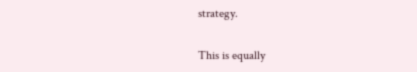strategy.

This is equally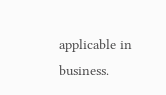applicable in business.